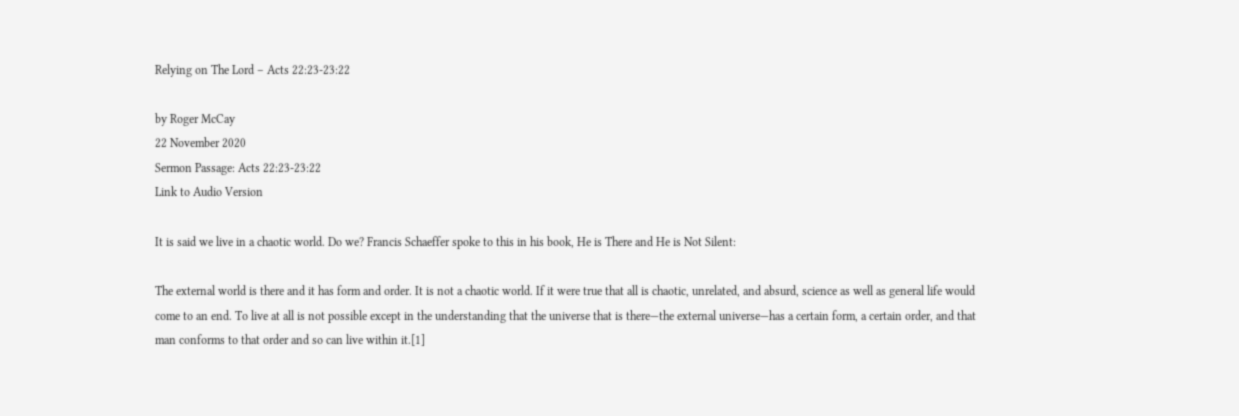Relying on The Lord – Acts 22:23-23:22

by Roger McCay
22 November 2020
Sermon Passage: Acts 22:23-23:22
Link to Audio Version

It is said we live in a chaotic world. Do we? Francis Schaeffer spoke to this in his book, He is There and He is Not Silent:

The external world is there and it has form and order. It is not a chaotic world. If it were true that all is chaotic, unrelated, and absurd, science as well as general life would come to an end. To live at all is not possible except in the understanding that the universe that is there—the external universe—has a certain form, a certain order, and that man conforms to that order and so can live within it.[1]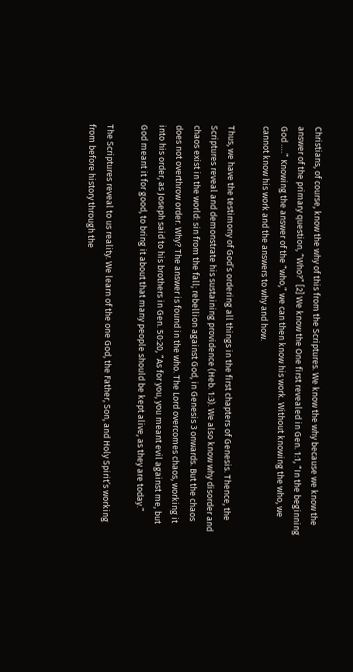Christians, of course, know the why of this from the Scriptures. We know the why because we know the answer of the primary question, “Who?” [2] We know the One first revealed in Gen. 1:1, “In the beginning God ….” Knowing the answer of the “who,” we can then know his work. Without knowing the who, we cannot know his work and the answers to why and how.

Thus, we have the testimony of God’s ordering all things in the first chapters of Genesis. Thence, the Scriptures reveal and demonstrate his sustaining providence (Heb. 1:3). We also know why disorder and chaos exist in the world: sin from the fall; rebellion against God, in Genesis 3 onwards. But the chaos does not overthrow order. Why? The answer is found in the who. The Lord overcomes chaos, working it into his order, as Joseph said to his brothers in Gen. 50:20, “As for you, you meant evil against me, but God meant it for good, to bring it about that many people should be kept alive, as they are today.”

The Scriptures reveal to us reality. We learn of the one God, the Father, Son, and Holy Spirit’s working from before history through the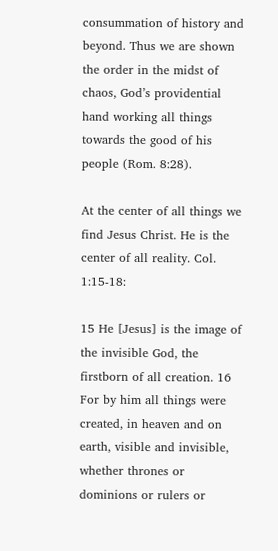consummation of history and beyond. Thus we are shown the order in the midst of chaos, God’s providential hand working all things towards the good of his people (Rom. 8:28).

At the center of all things we find Jesus Christ. He is the center of all reality. Col. 1:15-18:

15 He [Jesus] is the image of the invisible God, the firstborn of all creation. 16 For by him all things were created, in heaven and on earth, visible and invisible, whether thrones or dominions or rulers or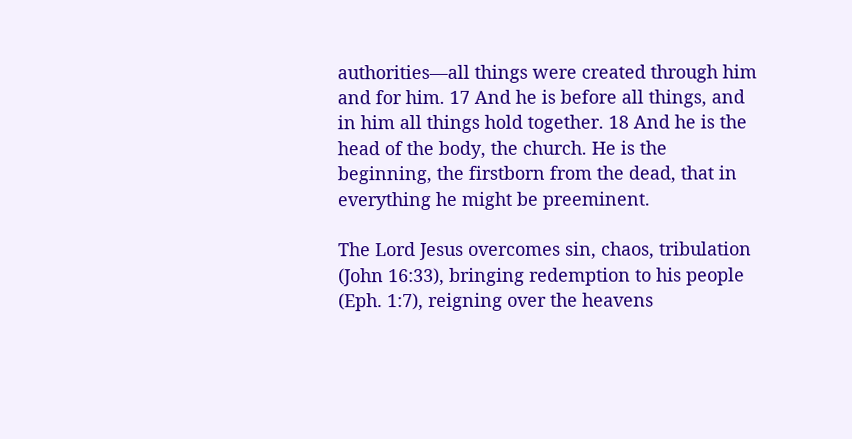authorities—all things were created through him and for him. 17 And he is before all things, and in him all things hold together. 18 And he is the head of the body, the church. He is the beginning, the firstborn from the dead, that in everything he might be preeminent.

The Lord Jesus overcomes sin, chaos, tribulation (John 16:33), bringing redemption to his people (Eph. 1:7), reigning over the heavens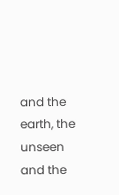and the earth, the unseen and the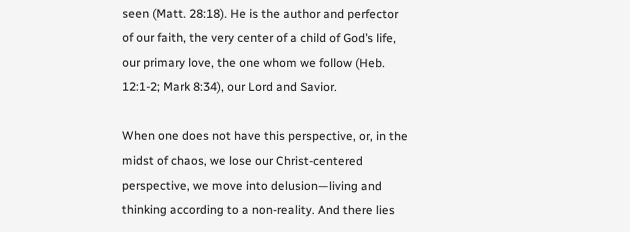seen (Matt. 28:18). He is the author and perfector of our faith, the very center of a child of God’s life, our primary love, the one whom we follow (Heb. 12:1-2; Mark 8:34), our Lord and Savior.

When one does not have this perspective, or, in the midst of chaos, we lose our Christ-centered perspective, we move into delusion—living and thinking according to a non-reality. And there lies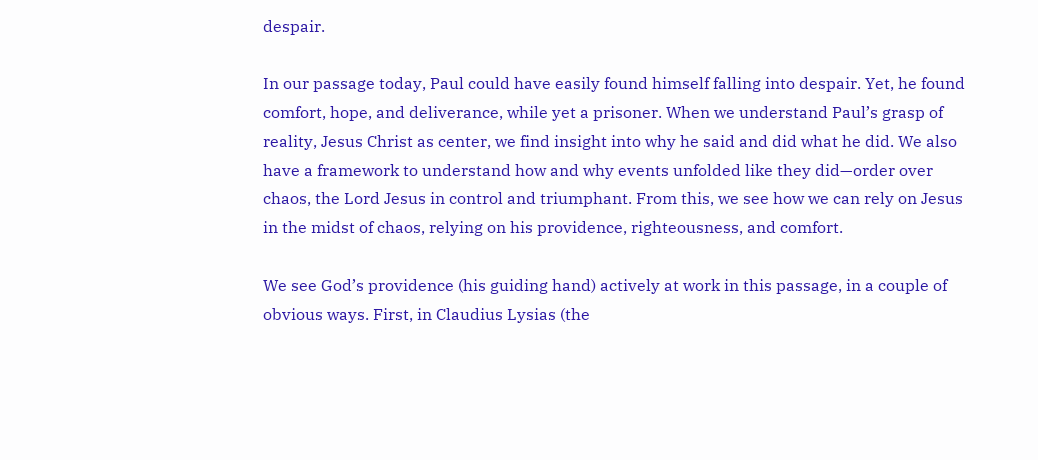despair.

In our passage today, Paul could have easily found himself falling into despair. Yet, he found comfort, hope, and deliverance, while yet a prisoner. When we understand Paul’s grasp of reality, Jesus Christ as center, we find insight into why he said and did what he did. We also have a framework to understand how and why events unfolded like they did—order over chaos, the Lord Jesus in control and triumphant. From this, we see how we can rely on Jesus in the midst of chaos, relying on his providence, righteousness, and comfort.

We see God’s providence (his guiding hand) actively at work in this passage, in a couple of obvious ways. First, in Claudius Lysias (the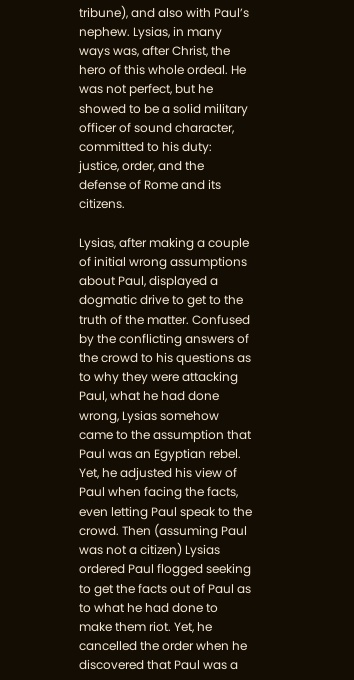tribune), and also with Paul’s nephew. Lysias, in many ways was, after Christ, the hero of this whole ordeal. He was not perfect, but he showed to be a solid military officer of sound character, committed to his duty: justice, order, and the defense of Rome and its citizens.

Lysias, after making a couple of initial wrong assumptions about Paul, displayed a dogmatic drive to get to the truth of the matter. Confused by the conflicting answers of the crowd to his questions as to why they were attacking Paul, what he had done wrong, Lysias somehow came to the assumption that Paul was an Egyptian rebel. Yet, he adjusted his view of Paul when facing the facts, even letting Paul speak to the crowd. Then (assuming Paul was not a citizen) Lysias ordered Paul flogged seeking to get the facts out of Paul as to what he had done to make them riot. Yet, he cancelled the order when he discovered that Paul was a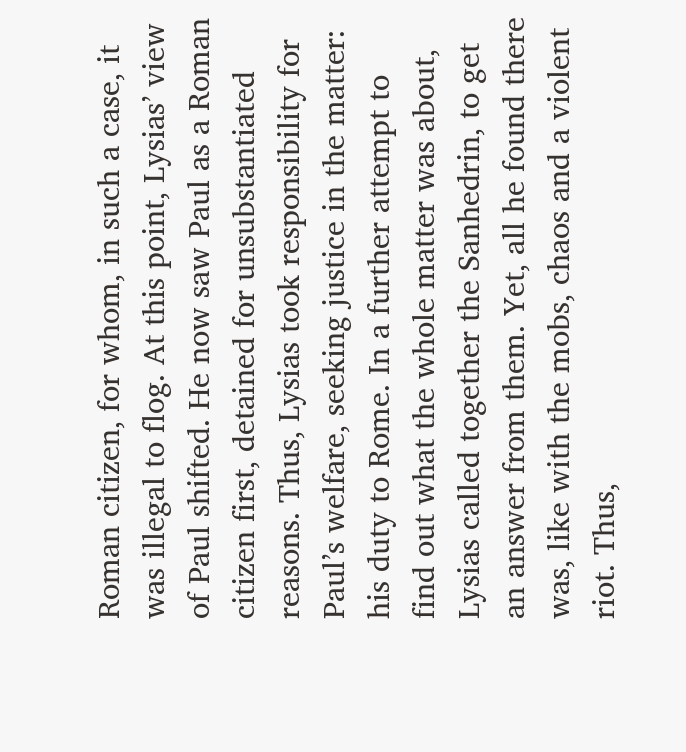Roman citizen, for whom, in such a case, it was illegal to flog. At this point, Lysias’ view of Paul shifted. He now saw Paul as a Roman citizen first, detained for unsubstantiated reasons. Thus, Lysias took responsibility for Paul’s welfare, seeking justice in the matter: his duty to Rome. In a further attempt to find out what the whole matter was about, Lysias called together the Sanhedrin, to get an answer from them. Yet, all he found there was, like with the mobs, chaos and a violent riot. Thus,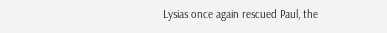Lysias once again rescued Paul, the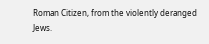Roman Citizen, from the violently deranged Jews.